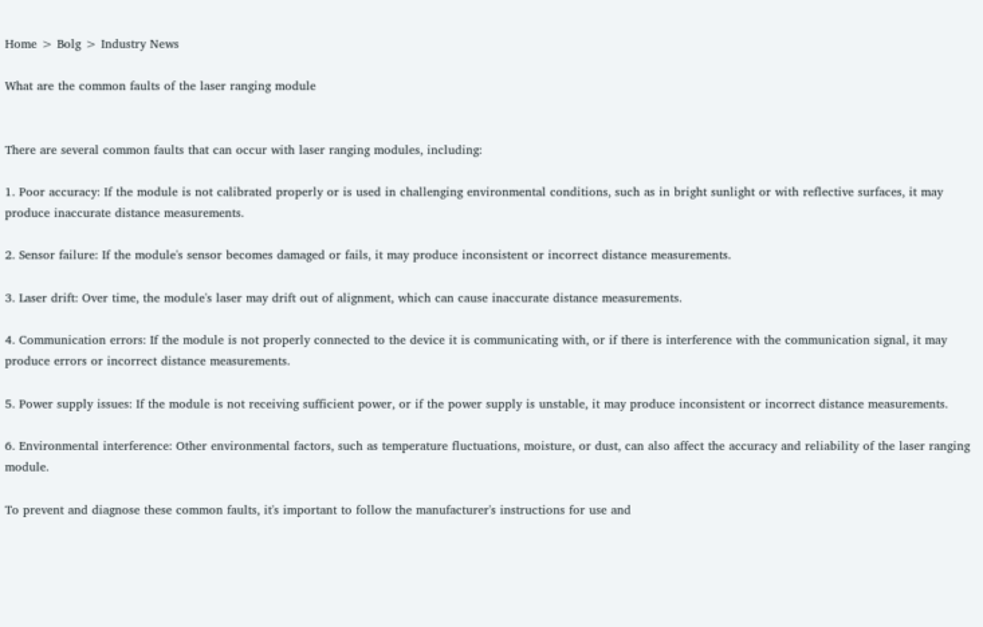Home > Bolg > Industry News

What are the common faults of the laser ranging module


There are several common faults that can occur with laser ranging modules, including:

1. Poor accuracy: If the module is not calibrated properly or is used in challenging environmental conditions, such as in bright sunlight or with reflective surfaces, it may produce inaccurate distance measurements.

2. Sensor failure: If the module's sensor becomes damaged or fails, it may produce inconsistent or incorrect distance measurements.

3. Laser drift: Over time, the module's laser may drift out of alignment, which can cause inaccurate distance measurements.

4. Communication errors: If the module is not properly connected to the device it is communicating with, or if there is interference with the communication signal, it may produce errors or incorrect distance measurements.

5. Power supply issues: If the module is not receiving sufficient power, or if the power supply is unstable, it may produce inconsistent or incorrect distance measurements.

6. Environmental interference: Other environmental factors, such as temperature fluctuations, moisture, or dust, can also affect the accuracy and reliability of the laser ranging module.

To prevent and diagnose these common faults, it's important to follow the manufacturer's instructions for use and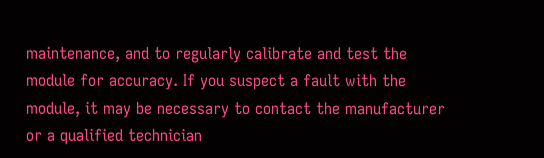maintenance, and to regularly calibrate and test the module for accuracy. If you suspect a fault with the module, it may be necessary to contact the manufacturer or a qualified technician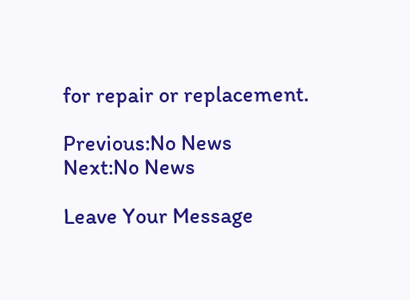for repair or replacement.

Previous:No News
Next:No News

Leave Your Message